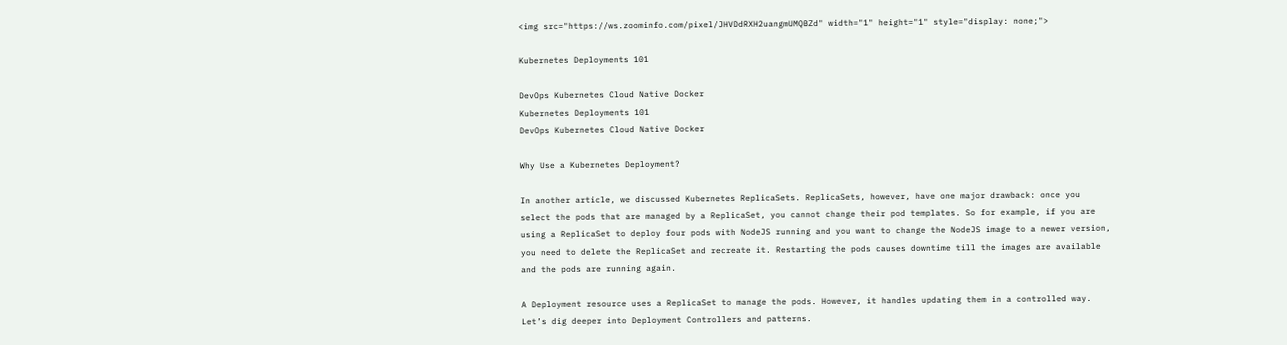<img src="https://ws.zoominfo.com/pixel/JHVDdRXH2uangmUMQBZd" width="1" height="1" style="display: none;">

Kubernetes Deployments 101

DevOps Kubernetes Cloud Native Docker
Kubernetes Deployments 101
DevOps Kubernetes Cloud Native Docker

Why Use a Kubernetes Deployment?

In another article, we discussed Kubernetes ReplicaSets. ReplicaSets, however, have one major drawback: once you select the pods that are managed by a ReplicaSet, you cannot change their pod templates. So for example, if you are using a ReplicaSet to deploy four pods with NodeJS running and you want to change the NodeJS image to a newer version, you need to delete the ReplicaSet and recreate it. Restarting the pods causes downtime till the images are available and the pods are running again.

A Deployment resource uses a ReplicaSet to manage the pods. However, it handles updating them in a controlled way. Let’s dig deeper into Deployment Controllers and patterns.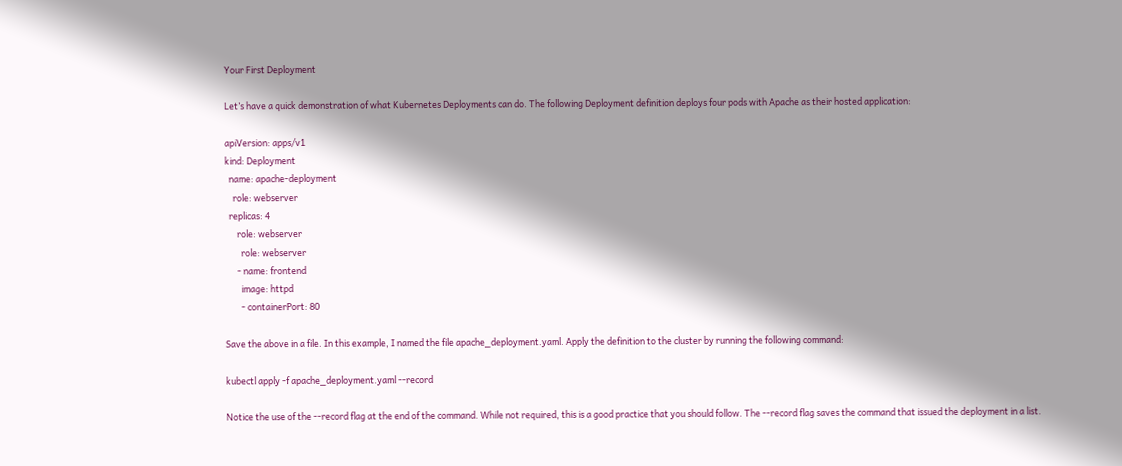Your First Deployment

Let’s have a quick demonstration of what Kubernetes Deployments can do. The following Deployment definition deploys four pods with Apache as their hosted application:

apiVersion: apps/v1
kind: Deployment
  name: apache-deployment
    role: webserver
  replicas: 4
      role: webserver
        role: webserver
      - name: frontend
        image: httpd
        - containerPort: 80

Save the above in a file. In this example, I named the file apache_deployment.yaml. Apply the definition to the cluster by running the following command:

kubectl apply -f apache_deployment.yaml --record

Notice the use of the --record flag at the end of the command. While not required, this is a good practice that you should follow. The --record flag saves the command that issued the deployment in a list.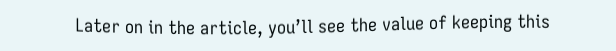Later on in the article, you’ll see the value of keeping this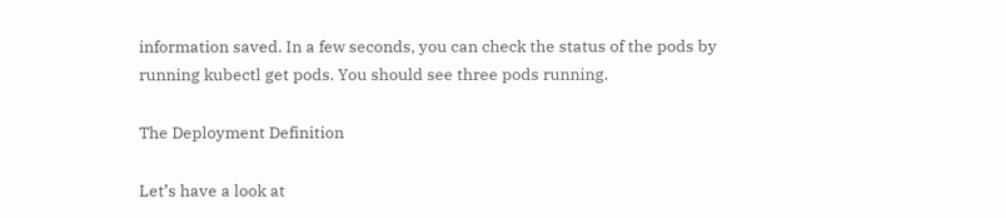information saved. In a few seconds, you can check the status of the pods by running kubectl get pods. You should see three pods running.

The Deployment Definition

Let’s have a look at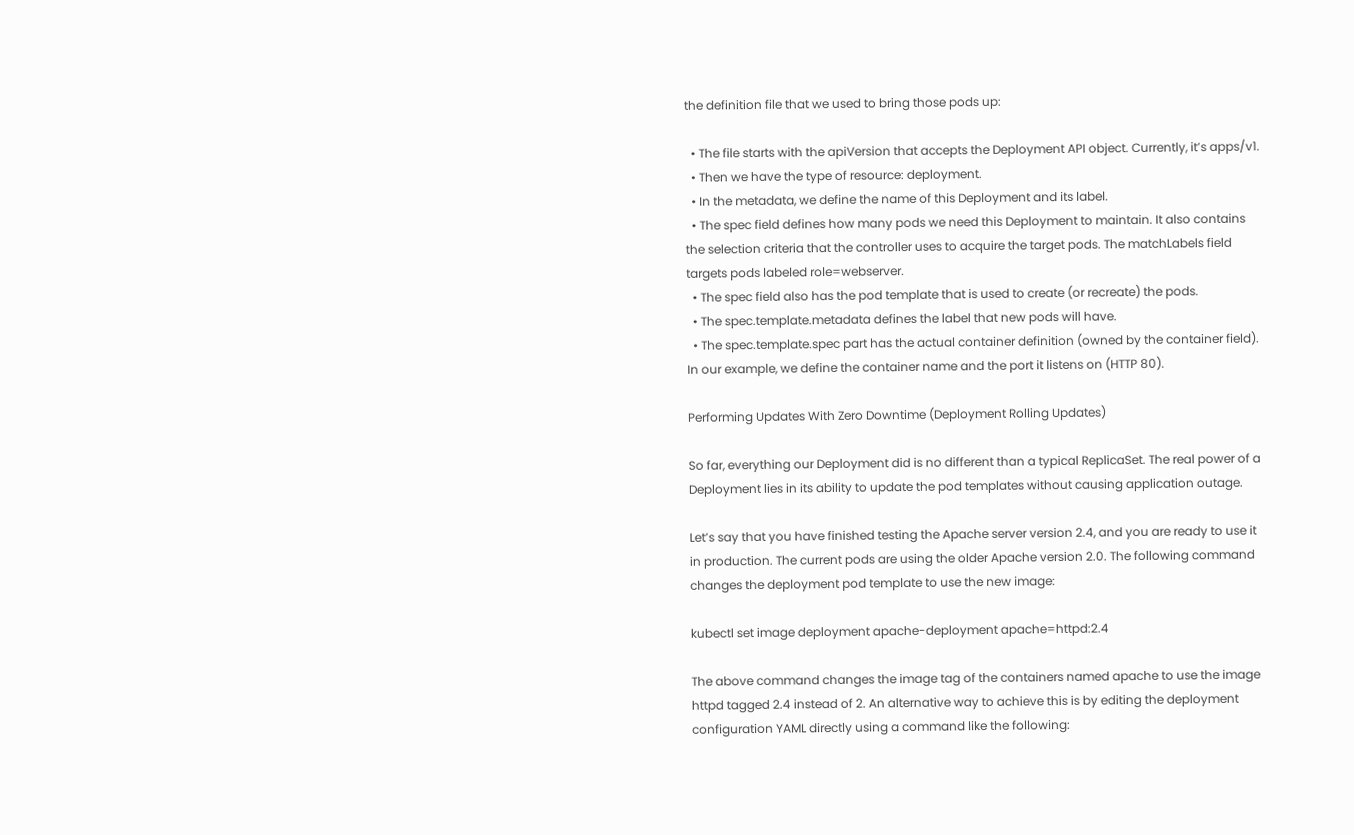the definition file that we used to bring those pods up:

  • The file starts with the apiVersion that accepts the Deployment API object. Currently, it’s apps/v1.
  • Then we have the type of resource: deployment.
  • In the metadata, we define the name of this Deployment and its label.
  • The spec field defines how many pods we need this Deployment to maintain. It also contains the selection criteria that the controller uses to acquire the target pods. The matchLabels field targets pods labeled role=webserver.
  • The spec field also has the pod template that is used to create (or recreate) the pods.
  • The spec.template.metadata defines the label that new pods will have.
  • The spec.template.spec part has the actual container definition (owned by the container field). In our example, we define the container name and the port it listens on (HTTP 80).

Performing Updates With Zero Downtime (Deployment Rolling Updates)

So far, everything our Deployment did is no different than a typical ReplicaSet. The real power of a Deployment lies in its ability to update the pod templates without causing application outage.

Let’s say that you have finished testing the Apache server version 2.4, and you are ready to use it in production. The current pods are using the older Apache version 2.0. The following command changes the deployment pod template to use the new image:

kubectl set image deployment apache-deployment apache=httpd:2.4

The above command changes the image tag of the containers named apache to use the image httpd tagged 2.4 instead of 2. An alternative way to achieve this is by editing the deployment configuration YAML directly using a command like the following: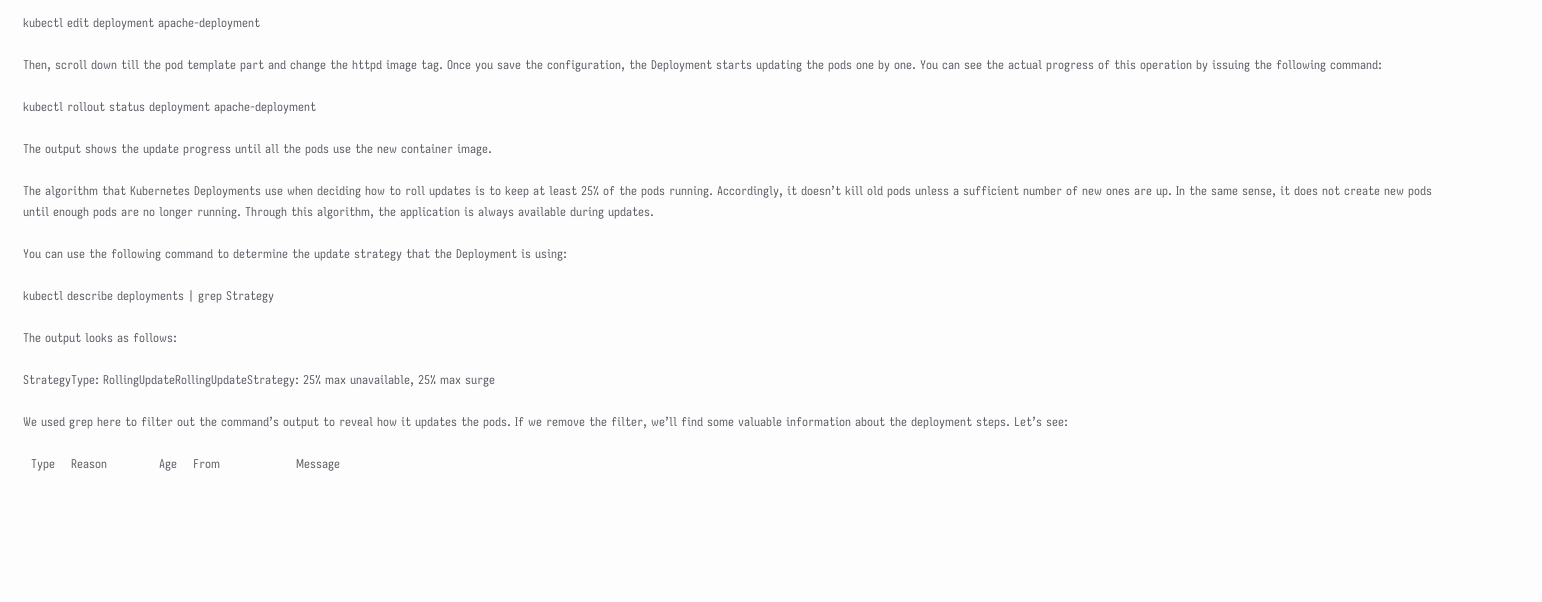kubectl edit deployment apache-deployment

Then, scroll down till the pod template part and change the httpd image tag. Once you save the configuration, the Deployment starts updating the pods one by one. You can see the actual progress of this operation by issuing the following command:

kubectl rollout status deployment apache-deployment

The output shows the update progress until all the pods use the new container image.

The algorithm that Kubernetes Deployments use when deciding how to roll updates is to keep at least 25% of the pods running. Accordingly, it doesn’t kill old pods unless a sufficient number of new ones are up. In the same sense, it does not create new pods until enough pods are no longer running. Through this algorithm, the application is always available during updates.

You can use the following command to determine the update strategy that the Deployment is using:

kubectl describe deployments | grep Strategy

The output looks as follows:

StrategyType: RollingUpdateRollingUpdateStrategy: 25% max unavailable, 25% max surge

We used grep here to filter out the command’s output to reveal how it updates the pods. If we remove the filter, we’ll find some valuable information about the deployment steps. Let’s see:

  Type    Reason             Age    From                   Message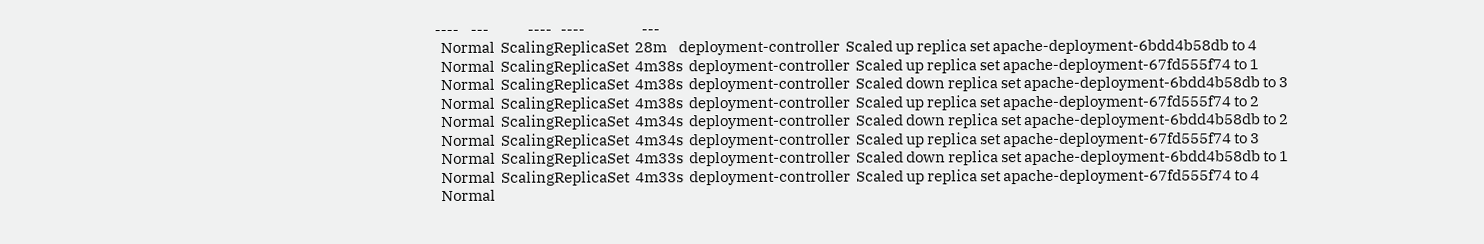----    ---             ----   ----                   ---
  Normal  ScalingReplicaSet  28m    deployment-controller  Scaled up replica set apache-deployment-6bdd4b58db to 4
  Normal  ScalingReplicaSet  4m38s  deployment-controller  Scaled up replica set apache-deployment-67fd555f74 to 1
  Normal  ScalingReplicaSet  4m38s  deployment-controller  Scaled down replica set apache-deployment-6bdd4b58db to 3
  Normal  ScalingReplicaSet  4m38s  deployment-controller  Scaled up replica set apache-deployment-67fd555f74 to 2
  Normal  ScalingReplicaSet  4m34s  deployment-controller  Scaled down replica set apache-deployment-6bdd4b58db to 2
  Normal  ScalingReplicaSet  4m34s  deployment-controller  Scaled up replica set apache-deployment-67fd555f74 to 3
  Normal  ScalingReplicaSet  4m33s  deployment-controller  Scaled down replica set apache-deployment-6bdd4b58db to 1
  Normal  ScalingReplicaSet  4m33s  deployment-controller  Scaled up replica set apache-deployment-67fd555f74 to 4
  Normal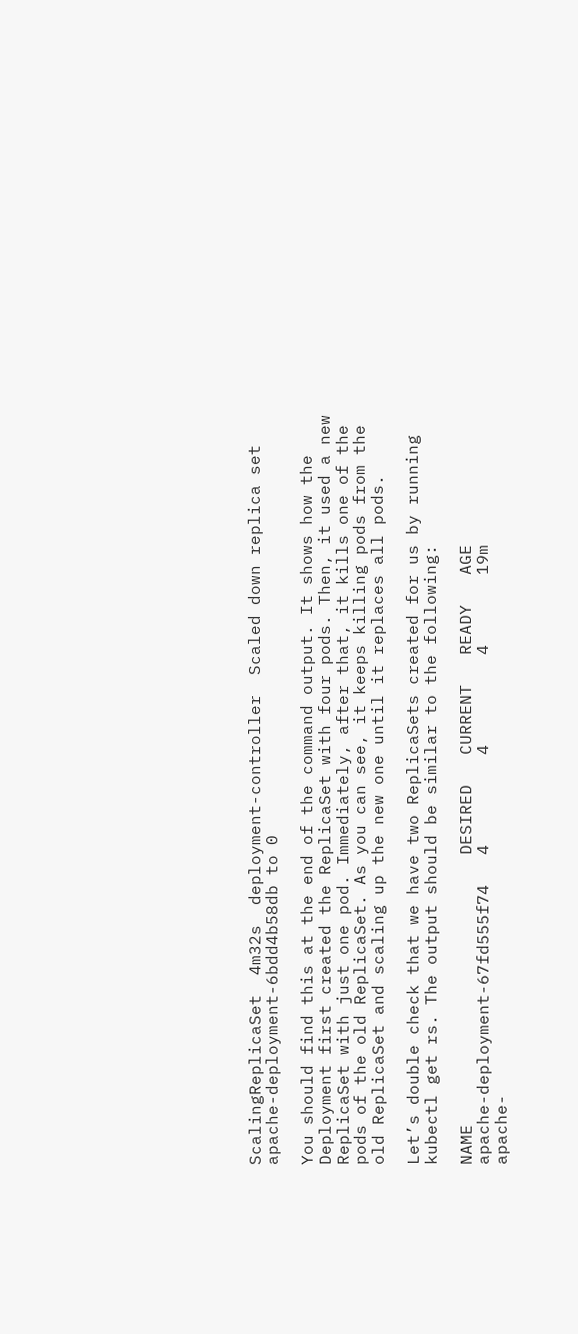ScalingReplicaSet  4m32s  deployment-controller  Scaled down replica set apache-deployment-6bdd4b58db to 0

You should find this at the end of the command output. It shows how the Deployment first created the ReplicaSet with four pods. Then, it used a new ReplicaSet with just one pod. Immediately, after that, it kills one of the pods of the old ReplicaSet. As you can see, it keeps killing pods from the old ReplicaSet and scaling up the new one until it replaces all pods.

Let’s double check that we have two ReplicaSets created for us by running kubectl get rs. The output should be similar to the following:

NAME                           DESIRED   CURRENT   READY   AGE
apache-deployment-67fd555f74   4         4         4       19m
apache-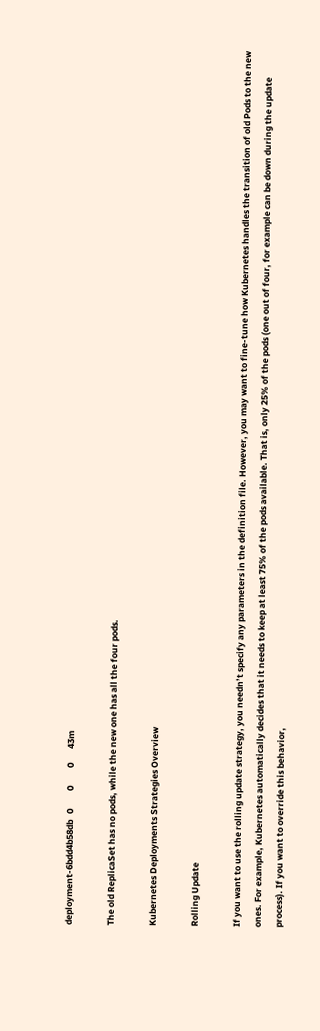deployment-6bdd4b58db   0         0         0       43m

The old ReplicaSet has no pods, while the new one has all the four pods.

Kubernetes Deployments Strategies Overview

Rolling Update

If you want to use the rolling update strategy, you needn’t specify any parameters in the definition file. However, you may want to fine-tune how Kubernetes handles the transition of old Pods to the new ones. For example, Kubernetes automatically decides that it needs to keep at least 75% of the pods available. That is, only 25% of the pods (one out of four, for example can be down during the update process). If you want to override this behavior,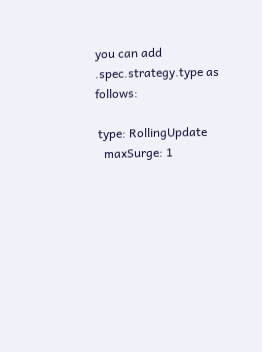you can add .spec.strategy.type as follows:

 type: RollingUpdate
   maxSurge: 1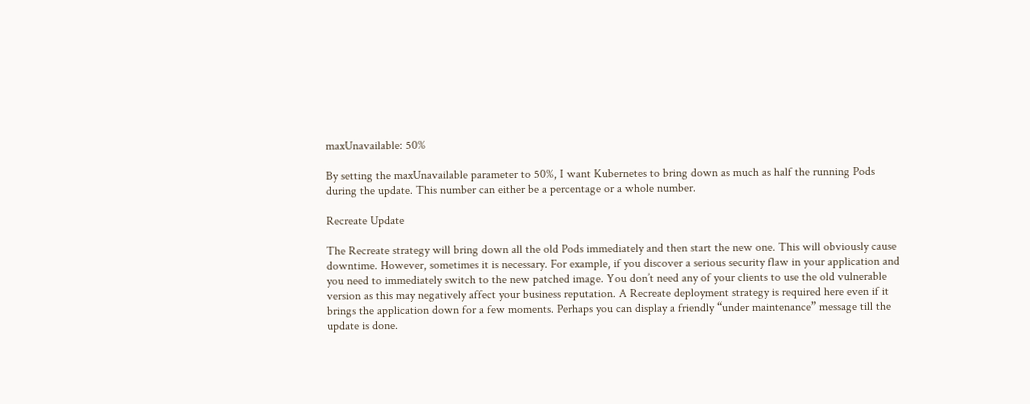maxUnavailable: 50%

By setting the maxUnavailable parameter to 50%, I want Kubernetes to bring down as much as half the running Pods during the update. This number can either be a percentage or a whole number.

Recreate Update

The Recreate strategy will bring down all the old Pods immediately and then start the new one. This will obviously cause downtime. However, sometimes it is necessary. For example, if you discover a serious security flaw in your application and you need to immediately switch to the new patched image. You don’t need any of your clients to use the old vulnerable version as this may negatively affect your business reputation. A Recreate deployment strategy is required here even if it brings the application down for a few moments. Perhaps you can display a friendly “under maintenance” message till the update is done.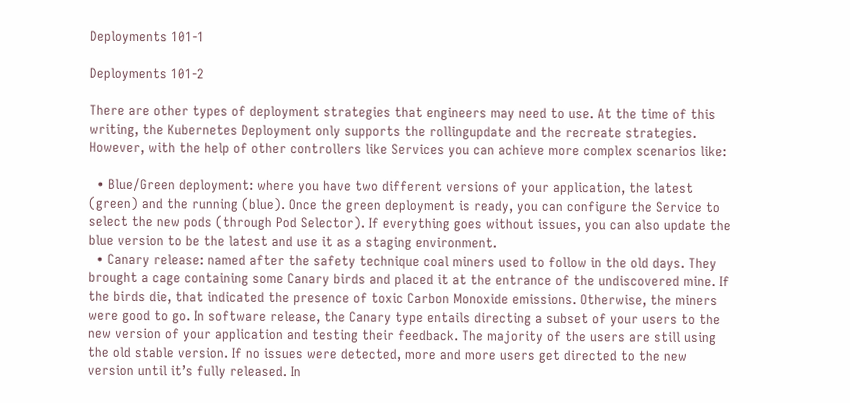Deployments 101-1

Deployments 101-2

There are other types of deployment strategies that engineers may need to use. At the time of this writing, the Kubernetes Deployment only supports the rollingupdate and the recreate strategies. However, with the help of other controllers like Services you can achieve more complex scenarios like:

  • Blue/Green deployment: where you have two different versions of your application, the latest (green) and the running (blue). Once the green deployment is ready, you can configure the Service to select the new pods (through Pod Selector). If everything goes without issues, you can also update the blue version to be the latest and use it as a staging environment.
  • Canary release: named after the safety technique coal miners used to follow in the old days. They brought a cage containing some Canary birds and placed it at the entrance of the undiscovered mine. If the birds die, that indicated the presence of toxic Carbon Monoxide emissions. Otherwise, the miners were good to go. In software release, the Canary type entails directing a subset of your users to the new version of your application and testing their feedback. The majority of the users are still using the old stable version. If no issues were detected, more and more users get directed to the new version until it’s fully released. In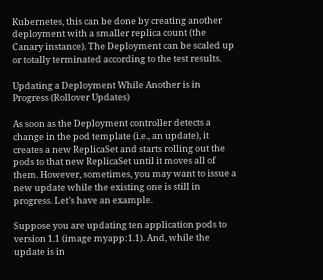Kubernetes, this can be done by creating another deployment with a smaller replica count (the Canary instance). The Deployment can be scaled up or totally terminated according to the test results.

Updating a Deployment While Another is in Progress (Rollover Updates)

As soon as the Deployment controller detects a change in the pod template (i.e., an update), it creates a new ReplicaSet and starts rolling out the pods to that new ReplicaSet until it moves all of them. However, sometimes, you may want to issue a new update while the existing one is still in progress. Let’s have an example.

Suppose you are updating ten application pods to version 1.1 (image myapp:1.1). And, while the update is in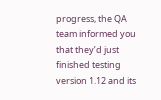progress, the QA team informed you that they’d just finished testing version 1.12 and its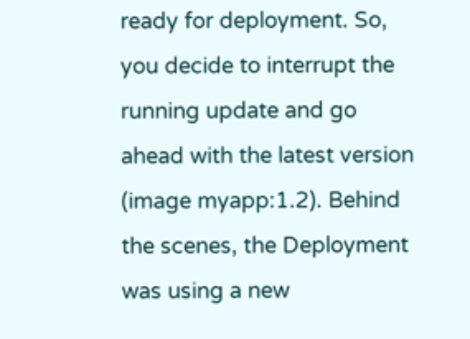ready for deployment. So, you decide to interrupt the running update and go ahead with the latest version (image myapp:1.2). Behind the scenes, the Deployment was using a new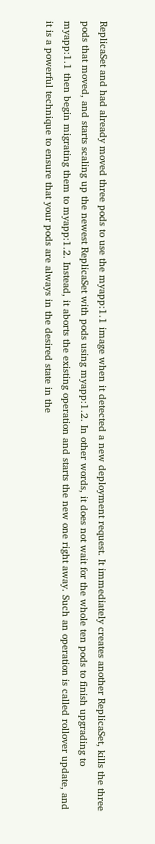ReplicaSet and had already moved three pods to use the myapp:1.1 image when it detected a new deployment request. It immediately creates another ReplicaSet, kills the three pods that moved, and starts scaling up the newest ReplicaSet with pods using myapp:1.2. In other words, it does not wait for the whole ten pods to finish upgrading to myapp:1.1 then begin migrating them to myapp:1.2. Instead, it aborts the existing operation and starts the new one right away. Such an operation is called rollover update, and it is a powerful technique to ensure that your pods are always in the desired state in the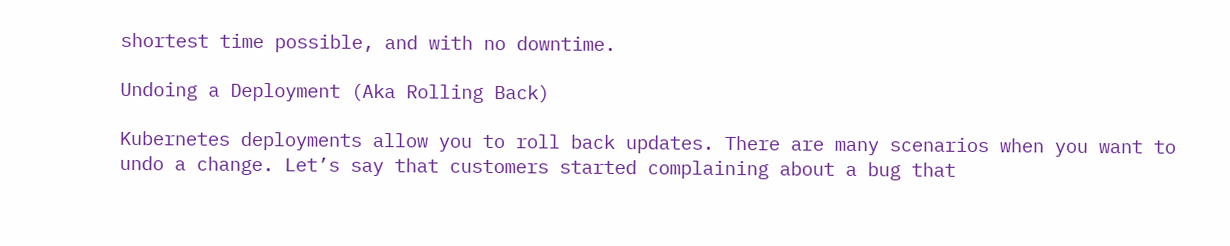shortest time possible, and with no downtime.

Undoing a Deployment (Aka Rolling Back)

Kubernetes deployments allow you to roll back updates. There are many scenarios when you want to undo a change. Let’s say that customers started complaining about a bug that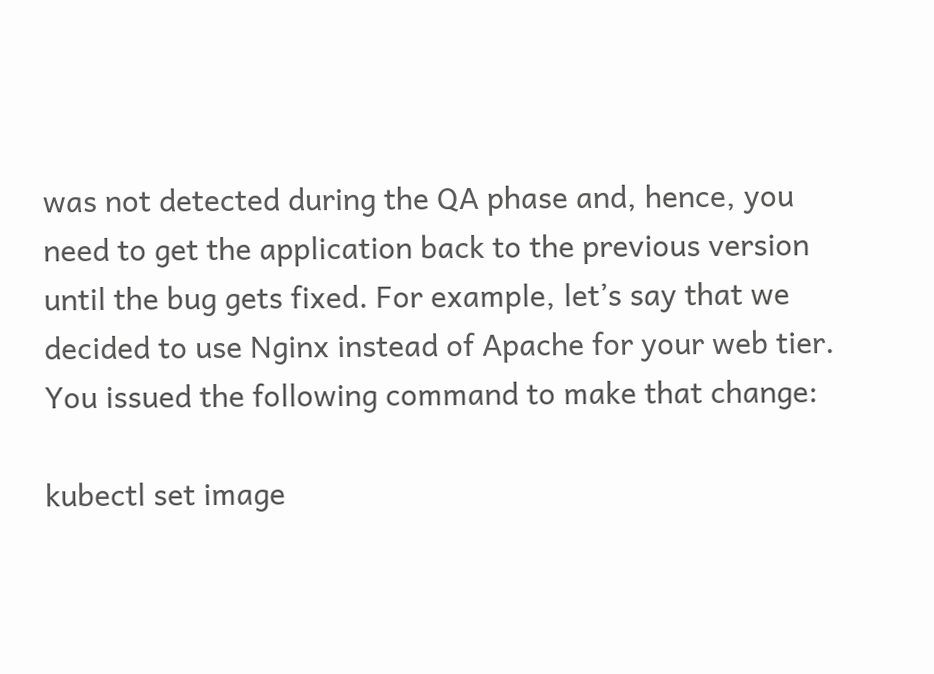was not detected during the QA phase and, hence, you need to get the application back to the previous version until the bug gets fixed. For example, let’s say that we decided to use Nginx instead of Apache for your web tier. You issued the following command to make that change:

kubectl set image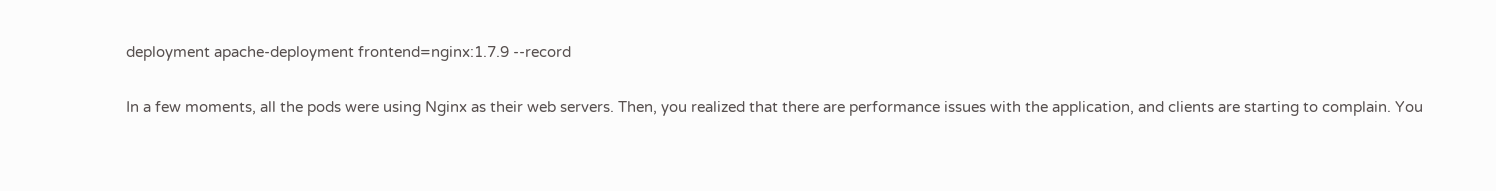deployment apache-deployment frontend=nginx:1.7.9 --record

In a few moments, all the pods were using Nginx as their web servers. Then, you realized that there are performance issues with the application, and clients are starting to complain. You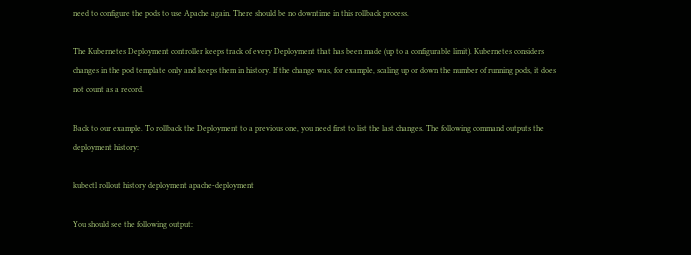need to configure the pods to use Apache again. There should be no downtime in this rollback process.

The Kubernetes Deployment controller keeps track of every Deployment that has been made (up to a configurable limit). Kubernetes considers changes in the pod template only and keeps them in history. If the change was, for example, scaling up or down the number of running pods, it does not count as a record.

Back to our example. To rollback the Deployment to a previous one, you need first to list the last changes. The following command outputs the deployment history:

kubectl rollout history deployment apache-deployment

You should see the following output: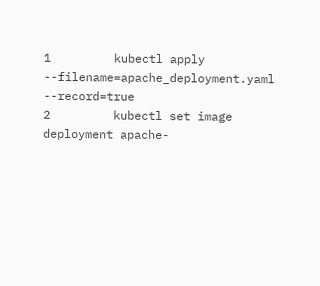1         kubectl apply --filename=apache_deployment.yaml --record=true
2         kubectl set image deployment apache-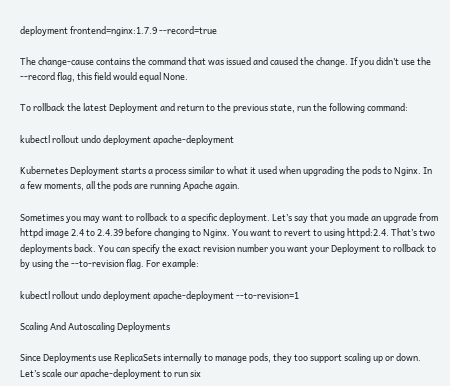deployment frontend=nginx:1.7.9 --record=true

The change-cause contains the command that was issued and caused the change. If you didn’t use the --record flag, this field would equal None.

To rollback the latest Deployment and return to the previous state, run the following command:

kubectl rollout undo deployment apache-deployment

Kubernetes Deployment starts a process similar to what it used when upgrading the pods to Nginx. In a few moments, all the pods are running Apache again.

Sometimes you may want to rollback to a specific deployment. Let’s say that you made an upgrade from httpd image 2.4 to 2.4.39 before changing to Nginx. You want to revert to using httpd:2.4. That’s two deployments back. You can specify the exact revision number you want your Deployment to rollback to by using the --to-revision flag. For example:

kubectl rollout undo deployment apache-deployment --to-revision=1

Scaling And Autoscaling Deployments

Since Deployments use ReplicaSets internally to manage pods, they too support scaling up or down. Let’s scale our apache-deployment to run six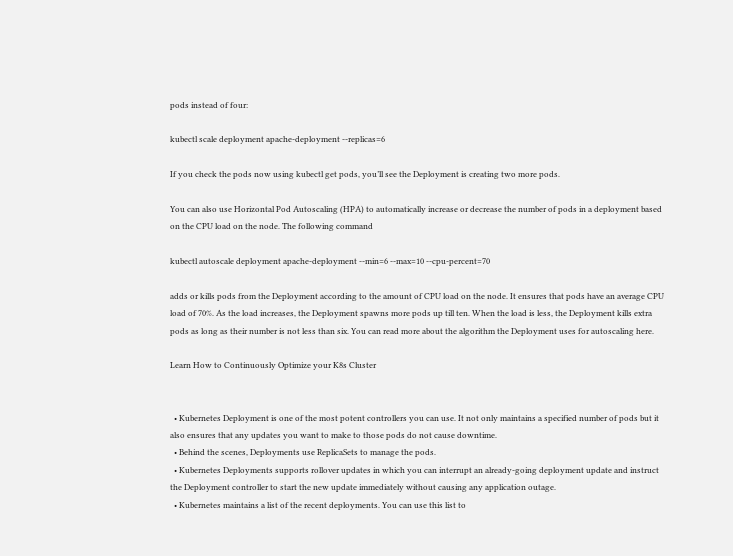pods instead of four:

kubectl scale deployment apache-deployment --replicas=6

If you check the pods now using kubectl get pods, you’ll see the Deployment is creating two more pods.

You can also use Horizontal Pod Autoscaling (HPA) to automatically increase or decrease the number of pods in a deployment based on the CPU load on the node. The following command

kubectl autoscale deployment apache-deployment --min=6 --max=10 --cpu-percent=70

adds or kills pods from the Deployment according to the amount of CPU load on the node. It ensures that pods have an average CPU load of 70%. As the load increases, the Deployment spawns more pods up till ten. When the load is less, the Deployment kills extra pods as long as their number is not less than six. You can read more about the algorithm the Deployment uses for autoscaling here.

Learn How to Continuously Optimize your K8s Cluster


  • Kubernetes Deployment is one of the most potent controllers you can use. It not only maintains a specified number of pods but it also ensures that any updates you want to make to those pods do not cause downtime.
  • Behind the scenes, Deployments use ReplicaSets to manage the pods.
  • Kubernetes Deployments supports rollover updates in which you can interrupt an already-going deployment update and instruct the Deployment controller to start the new update immediately without causing any application outage.
  • Kubernetes maintains a list of the recent deployments. You can use this list to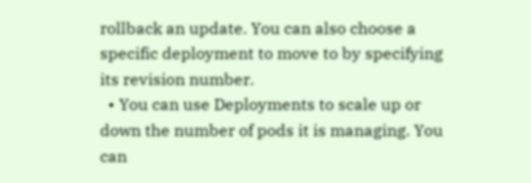rollback an update. You can also choose a specific deployment to move to by specifying its revision number.
  • You can use Deployments to scale up or down the number of pods it is managing. You can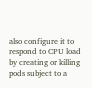also configure it to respond to CPU load by creating or killing pods subject to a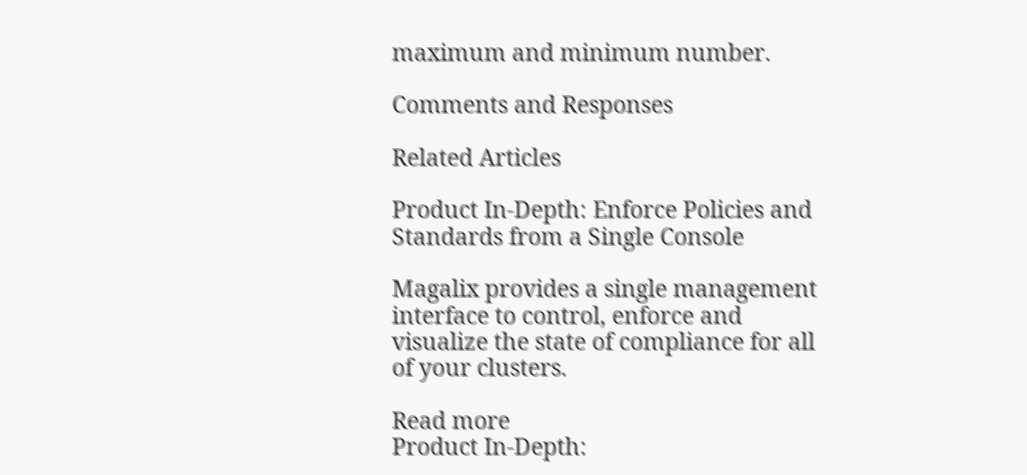maximum and minimum number.

Comments and Responses

Related Articles

Product In-Depth: Enforce Policies and Standards from a Single Console

Magalix provides a single management interface to control, enforce and visualize the state of compliance for all of your clusters.

Read more
Product In-Depth: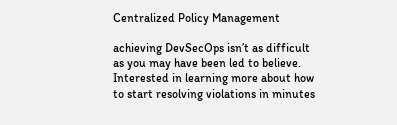Centralized Policy Management

achieving DevSecOps isn’t as difficult as you may have been led to believe. Interested in learning more about how to start resolving violations in minutes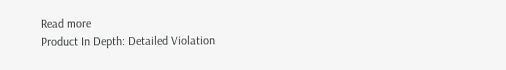Read more
Product In Depth: Detailed Violation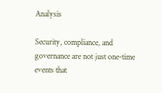Analysis

Security, compliance, and governance are not just one-time events that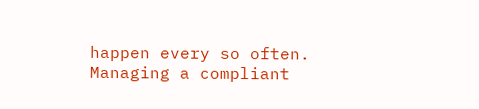happen every so often. Managing a compliant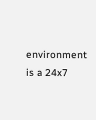environment is a 24x7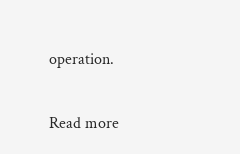operation.

Read more